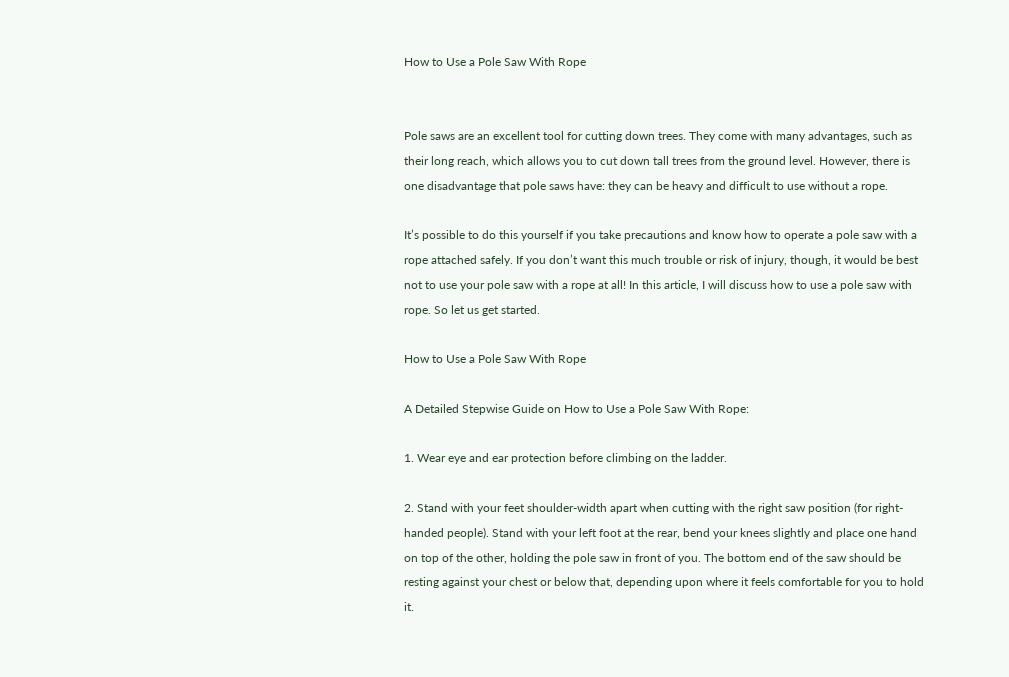How to Use a Pole Saw With Rope


Pole saws are an excellent tool for cutting down trees. They come with many advantages, such as their long reach, which allows you to cut down tall trees from the ground level. However, there is one disadvantage that pole saws have: they can be heavy and difficult to use without a rope.

It’s possible to do this yourself if you take precautions and know how to operate a pole saw with a rope attached safely. If you don’t want this much trouble or risk of injury, though, it would be best not to use your pole saw with a rope at all! In this article, I will discuss how to use a pole saw with rope. So let us get started.

How to Use a Pole Saw With Rope

A Detailed Stepwise Guide on How to Use a Pole Saw With Rope:

1. Wear eye and ear protection before climbing on the ladder.

2. Stand with your feet shoulder-width apart when cutting with the right saw position (for right-handed people). Stand with your left foot at the rear, bend your knees slightly and place one hand on top of the other, holding the pole saw in front of you. The bottom end of the saw should be resting against your chest or below that, depending upon where it feels comfortable for you to hold it.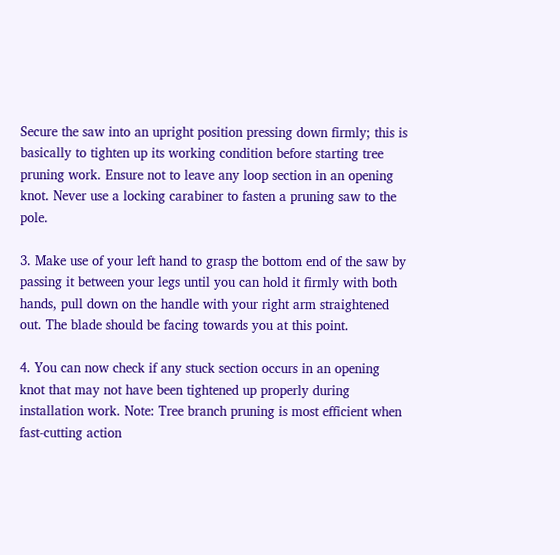Secure the saw into an upright position pressing down firmly; this is basically to tighten up its working condition before starting tree pruning work. Ensure not to leave any loop section in an opening knot. Never use a locking carabiner to fasten a pruning saw to the pole.

3. Make use of your left hand to grasp the bottom end of the saw by passing it between your legs until you can hold it firmly with both hands, pull down on the handle with your right arm straightened out. The blade should be facing towards you at this point.

4. You can now check if any stuck section occurs in an opening knot that may not have been tightened up properly during installation work. Note: Tree branch pruning is most efficient when fast-cutting action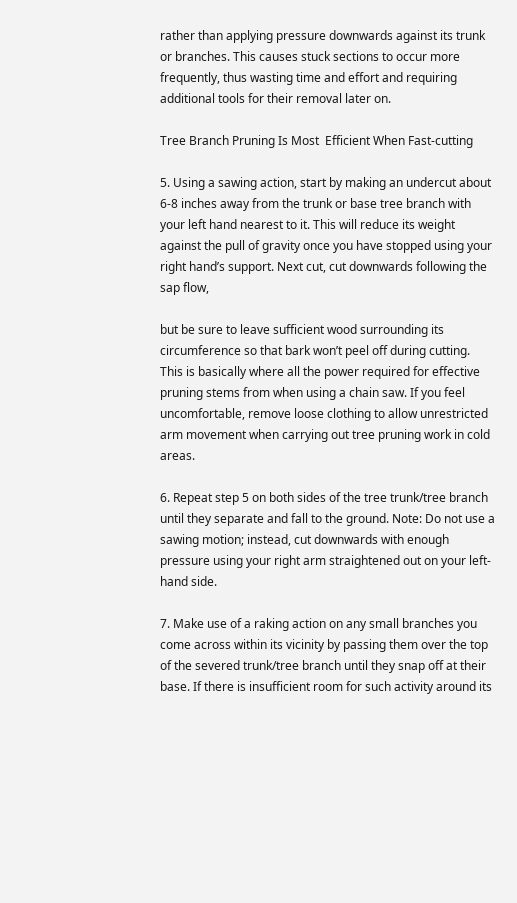rather than applying pressure downwards against its trunk or branches. This causes stuck sections to occur more frequently, thus wasting time and effort and requiring additional tools for their removal later on.

Tree Branch Pruning Is Most  Efficient When Fast-cutting

5. Using a sawing action, start by making an undercut about 6-8 inches away from the trunk or base tree branch with your left hand nearest to it. This will reduce its weight against the pull of gravity once you have stopped using your right hand’s support. Next cut, cut downwards following the sap flow,

but be sure to leave sufficient wood surrounding its circumference so that bark won’t peel off during cutting. This is basically where all the power required for effective pruning stems from when using a chain saw. If you feel uncomfortable, remove loose clothing to allow unrestricted arm movement when carrying out tree pruning work in cold areas.

6. Repeat step 5 on both sides of the tree trunk/tree branch until they separate and fall to the ground. Note: Do not use a sawing motion; instead, cut downwards with enough pressure using your right arm straightened out on your left-hand side.

7. Make use of a raking action on any small branches you come across within its vicinity by passing them over the top of the severed trunk/tree branch until they snap off at their base. If there is insufficient room for such activity around its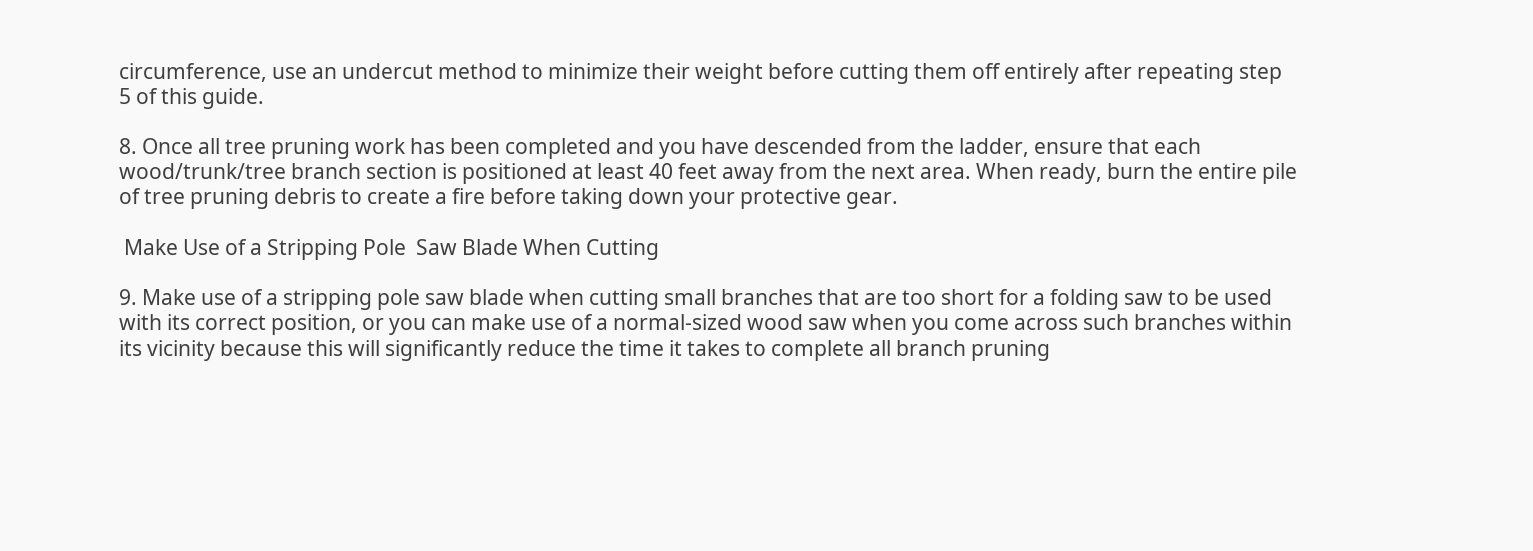circumference, use an undercut method to minimize their weight before cutting them off entirely after repeating step 5 of this guide.

8. Once all tree pruning work has been completed and you have descended from the ladder, ensure that each wood/trunk/tree branch section is positioned at least 40 feet away from the next area. When ready, burn the entire pile of tree pruning debris to create a fire before taking down your protective gear.

 Make Use of a Stripping Pole  Saw Blade When Cutting

9. Make use of a stripping pole saw blade when cutting small branches that are too short for a folding saw to be used with its correct position, or you can make use of a normal-sized wood saw when you come across such branches within its vicinity because this will significantly reduce the time it takes to complete all branch pruning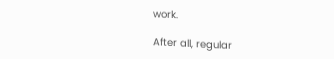work.

After all, regular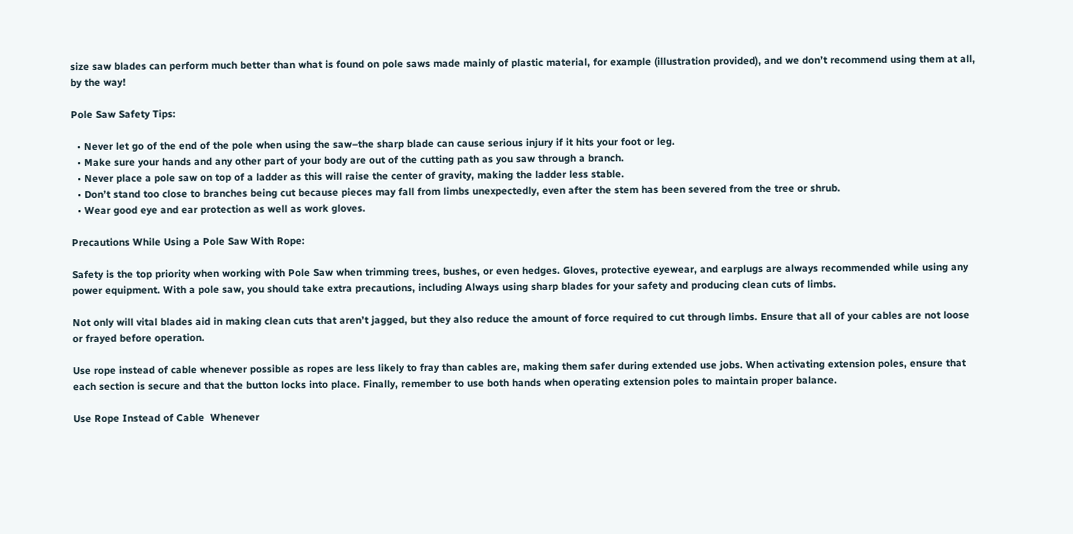size saw blades can perform much better than what is found on pole saws made mainly of plastic material, for example (illustration provided), and we don’t recommend using them at all, by the way!

Pole Saw Safety Tips:

  • Never let go of the end of the pole when using the saw–the sharp blade can cause serious injury if it hits your foot or leg.
  • Make sure your hands and any other part of your body are out of the cutting path as you saw through a branch.
  • Never place a pole saw on top of a ladder as this will raise the center of gravity, making the ladder less stable.
  • Don’t stand too close to branches being cut because pieces may fall from limbs unexpectedly, even after the stem has been severed from the tree or shrub.
  • Wear good eye and ear protection as well as work gloves.

Precautions While Using a Pole Saw With Rope:

Safety is the top priority when working with Pole Saw when trimming trees, bushes, or even hedges. Gloves, protective eyewear, and earplugs are always recommended while using any power equipment. With a pole saw, you should take extra precautions, including Always using sharp blades for your safety and producing clean cuts of limbs.

Not only will vital blades aid in making clean cuts that aren’t jagged, but they also reduce the amount of force required to cut through limbs. Ensure that all of your cables are not loose or frayed before operation.

Use rope instead of cable whenever possible as ropes are less likely to fray than cables are, making them safer during extended use jobs. When activating extension poles, ensure that each section is secure and that the button locks into place. Finally, remember to use both hands when operating extension poles to maintain proper balance.

Use Rope Instead of Cable  Whenever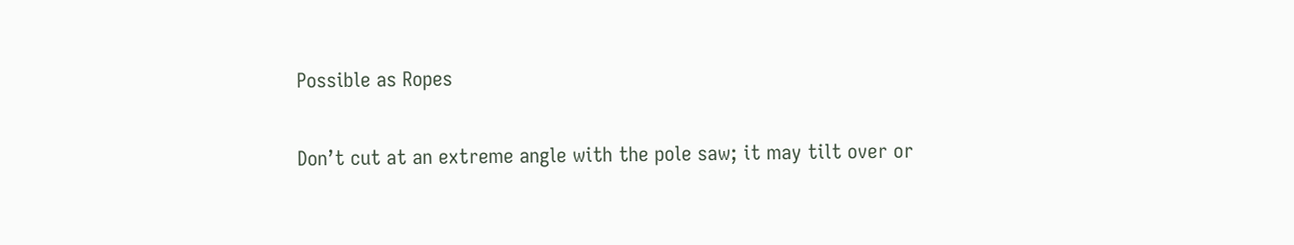Possible as Ropes

Don’t cut at an extreme angle with the pole saw; it may tilt over or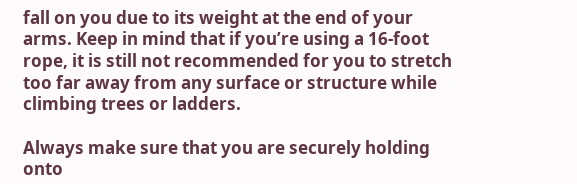fall on you due to its weight at the end of your arms. Keep in mind that if you’re using a 16-foot rope, it is still not recommended for you to stretch too far away from any surface or structure while climbing trees or ladders.

Always make sure that you are securely holding onto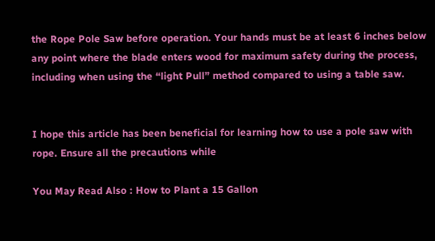the Rope Pole Saw before operation. Your hands must be at least 6 inches below any point where the blade enters wood for maximum safety during the process, including when using the “light Pull” method compared to using a table saw.


I hope this article has been beneficial for learning how to use a pole saw with rope. Ensure all the precautions while

You May Read Also : How to Plant a 15 Gallon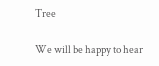Tree

We will be happy to hear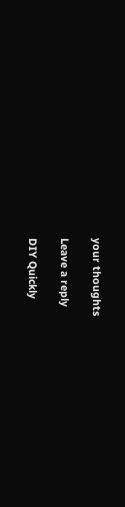your thoughts

Leave a reply

DIY Quickly